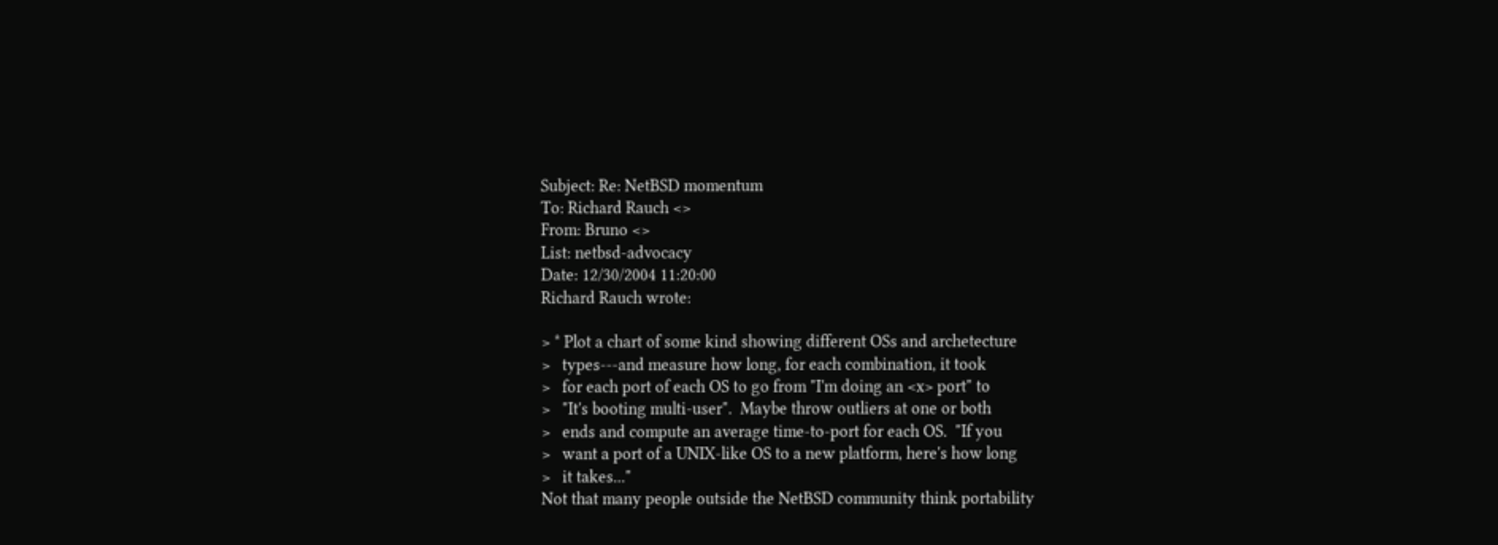Subject: Re: NetBSD momentum
To: Richard Rauch <>
From: Bruno <>
List: netbsd-advocacy
Date: 12/30/2004 11:20:00
Richard Rauch wrote:

> * Plot a chart of some kind showing different OSs and archetecture
>   types---and measure how long, for each combination, it took
>   for each port of each OS to go from "I'm doing an <x> port" to
>   "It's booting multi-user".  Maybe throw outliers at one or both
>   ends and compute an average time-to-port for each OS.  "If you
>   want a port of a UNIX-like OS to a new platform, here's how long
>   it takes..."
Not that many people outside the NetBSD community think portability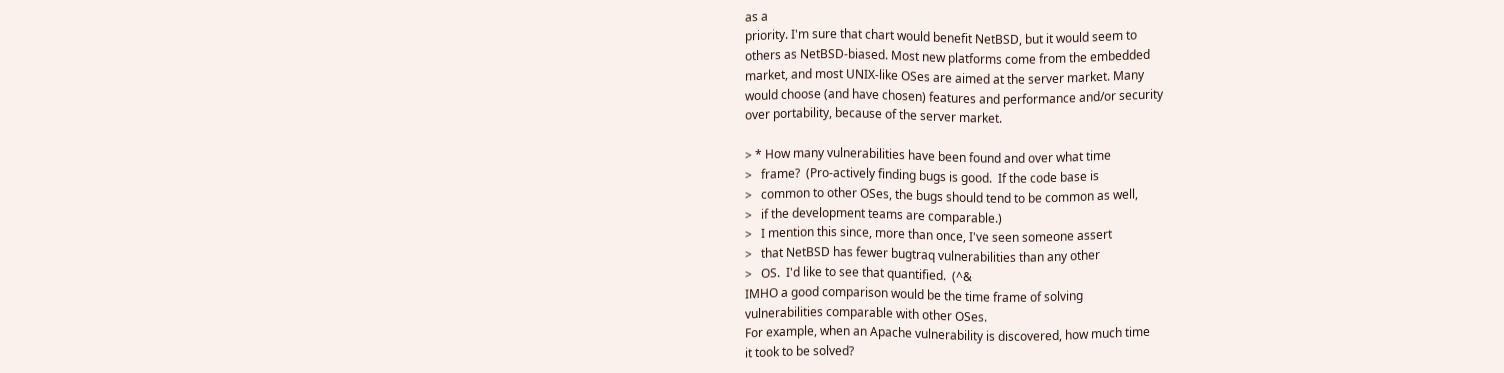as a
priority. I'm sure that chart would benefit NetBSD, but it would seem to
others as NetBSD-biased. Most new platforms come from the embedded
market, and most UNIX-like OSes are aimed at the server market. Many
would choose (and have chosen) features and performance and/or security
over portability, because of the server market.

> * How many vulnerabilities have been found and over what time
>   frame?  (Pro-actively finding bugs is good.  If the code base is
>   common to other OSes, the bugs should tend to be common as well,
>   if the development teams are comparable.)
>   I mention this since, more than once, I've seen someone assert
>   that NetBSD has fewer bugtraq vulnerabilities than any other
>   OS.  I'd like to see that quantified.  (^&
IMHO a good comparison would be the time frame of solving
vulnerabilities comparable with other OSes.
For example, when an Apache vulnerability is discovered, how much time
it took to be solved?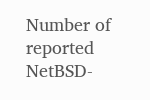Number of reported NetBSD-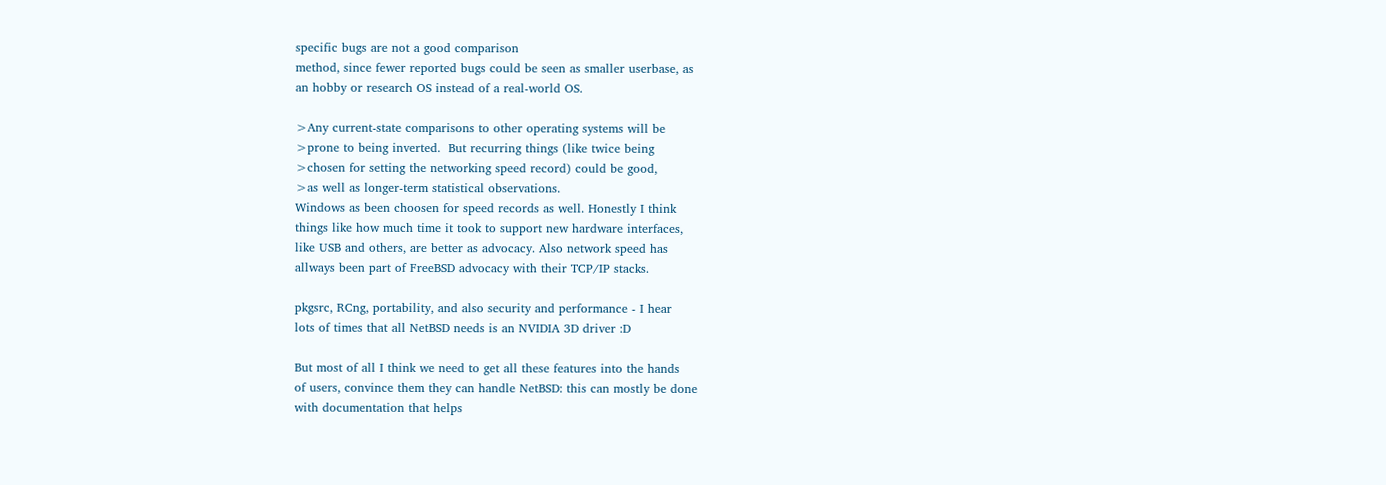specific bugs are not a good comparison
method, since fewer reported bugs could be seen as smaller userbase, as
an hobby or research OS instead of a real-world OS.

>Any current-state comparisons to other operating systems will be
>prone to being inverted.  But recurring things (like twice being
>chosen for setting the networking speed record) could be good,
>as well as longer-term statistical observations.
Windows as been choosen for speed records as well. Honestly I think
things like how much time it took to support new hardware interfaces,
like USB and others, are better as advocacy. Also network speed has
allways been part of FreeBSD advocacy with their TCP/IP stacks.

pkgsrc, RCng, portability, and also security and performance - I hear
lots of times that all NetBSD needs is an NVIDIA 3D driver :D

But most of all I think we need to get all these features into the hands
of users, convince them they can handle NetBSD: this can mostly be done
with documentation that helps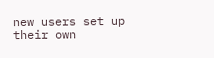new users set up their own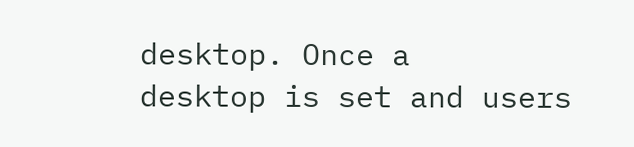desktop. Once a
desktop is set and users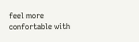feel more confortable with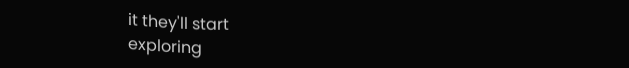it they'll start
exploring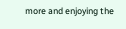more and enjoying the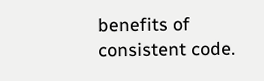benefits of consistent code.